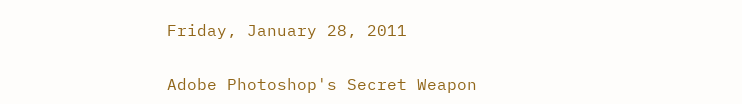Friday, January 28, 2011

Adobe Photoshop's Secret Weapon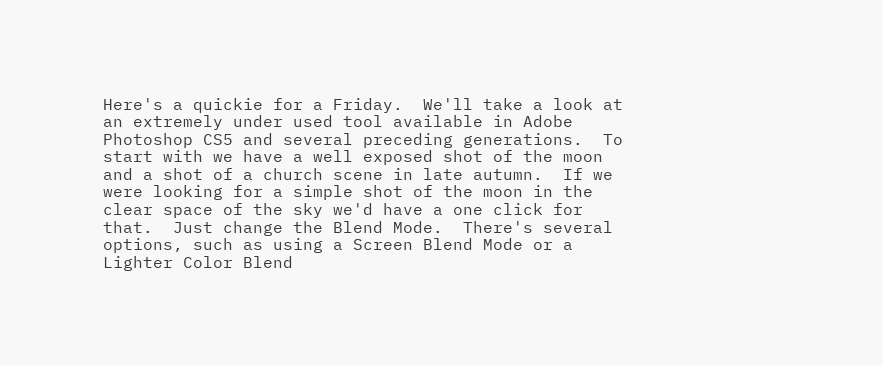Here's a quickie for a Friday.  We'll take a look at an extremely under used tool available in Adobe Photoshop CS5 and several preceding generations.  To start with we have a well exposed shot of the moon and a shot of a church scene in late autumn.  If we were looking for a simple shot of the moon in the clear space of the sky we'd have a one click for that.  Just change the Blend Mode.  There's several options, such as using a Screen Blend Mode or a Lighter Color Blend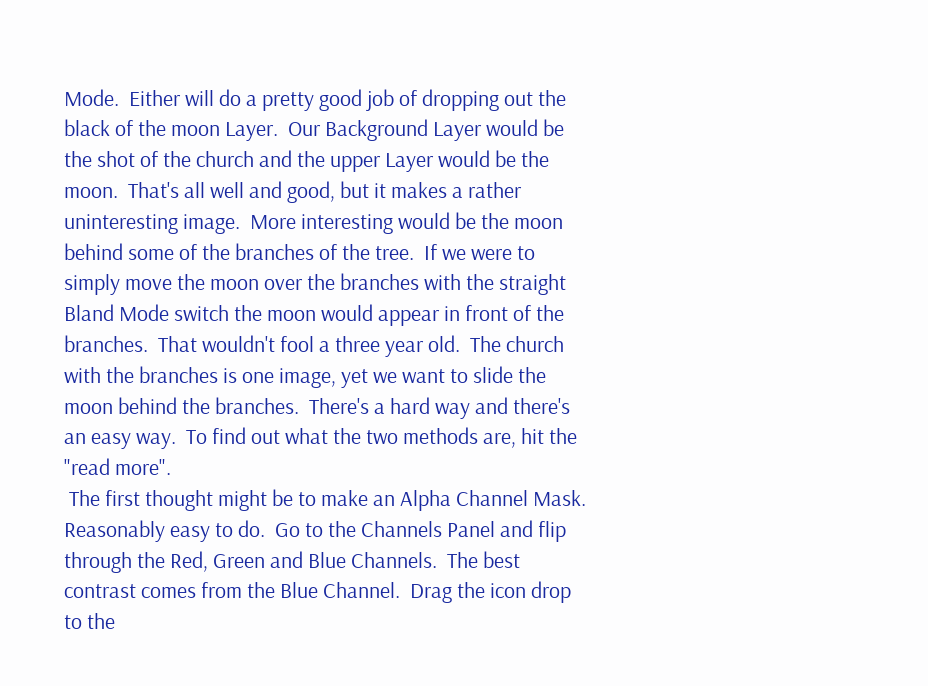Mode.  Either will do a pretty good job of dropping out the black of the moon Layer.  Our Background Layer would be the shot of the church and the upper Layer would be the moon.  That's all well and good, but it makes a rather uninteresting image.  More interesting would be the moon behind some of the branches of the tree.  If we were to simply move the moon over the branches with the straight Bland Mode switch the moon would appear in front of the branches.  That wouldn't fool a three year old.  The church with the branches is one image, yet we want to slide the moon behind the branches.  There's a hard way and there's an easy way.  To find out what the two methods are, hit the "read more".
 The first thought might be to make an Alpha Channel Mask.  Reasonably easy to do.  Go to the Channels Panel and flip through the Red, Green and Blue Channels.  The best contrast comes from the Blue Channel.  Drag the icon drop to the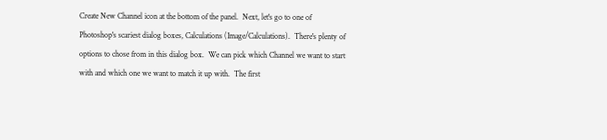Create New Channel icon at the bottom of the panel.  Next, let's go to one of Photoshop's scariest dialog boxes, Calculations (Image/Calculations).  There's plenty of options to chose from in this dialog box.  We can pick which Channel we want to start with and which one we want to match it up with.  The first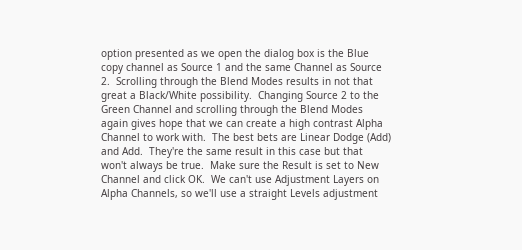option presented as we open the dialog box is the Blue copy channel as Source 1 and the same Channel as Source 2.  Scrolling through the Blend Modes results in not that great a Black/White possibility.  Changing Source 2 to the Green Channel and scrolling through the Blend Modes again gives hope that we can create a high contrast Alpha Channel to work with.  The best bets are Linear Dodge (Add) and Add.  They're the same result in this case but that won't always be true.  Make sure the Result is set to New Channel and click OK.  We can't use Adjustment Layers on Alpha Channels, so we'll use a straight Levels adjustment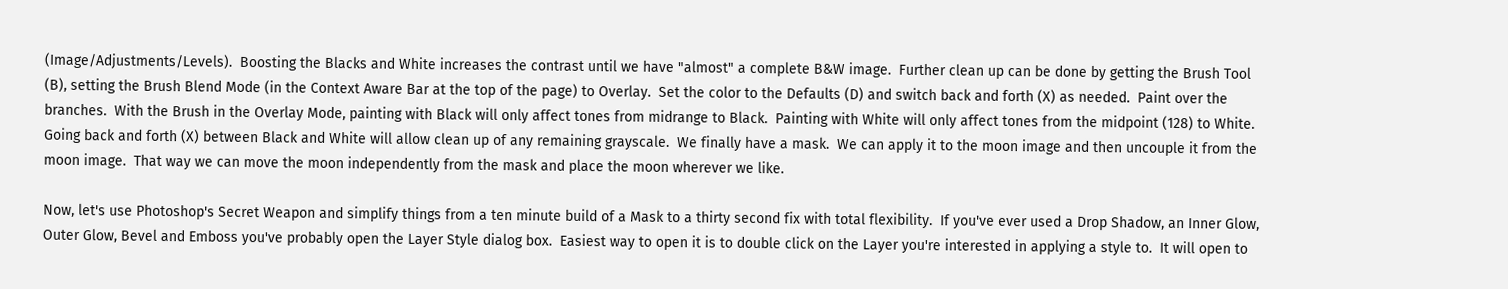(Image/Adjustments/Levels).  Boosting the Blacks and White increases the contrast until we have "almost" a complete B&W image.  Further clean up can be done by getting the Brush Tool (B), setting the Brush Blend Mode (in the Context Aware Bar at the top of the page) to Overlay.  Set the color to the Defaults (D) and switch back and forth (X) as needed.  Paint over the branches.  With the Brush in the Overlay Mode, painting with Black will only affect tones from midrange to Black.  Painting with White will only affect tones from the midpoint (128) to White.  Going back and forth (X) between Black and White will allow clean up of any remaining grayscale.  We finally have a mask.  We can apply it to the moon image and then uncouple it from the moon image.  That way we can move the moon independently from the mask and place the moon wherever we like.

Now, let's use Photoshop's Secret Weapon and simplify things from a ten minute build of a Mask to a thirty second fix with total flexibility.  If you've ever used a Drop Shadow, an Inner Glow, Outer Glow, Bevel and Emboss you've probably open the Layer Style dialog box.  Easiest way to open it is to double click on the Layer you're interested in applying a style to.  It will open to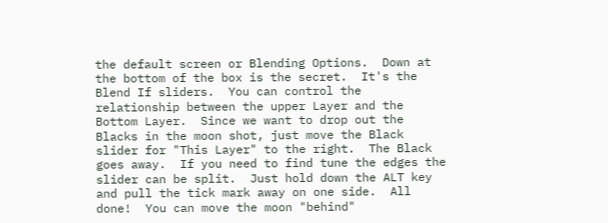the default screen or Blending Options.  Down at the bottom of the box is the secret.  It's the Blend If sliders.  You can control the relationship between the upper Layer and the Bottom Layer.  Since we want to drop out the Blacks in the moon shot, just move the Black slider for "This Layer" to the right.  The Black goes away.  If you need to find tune the edges the slider can be split.  Just hold down the ALT key and pull the tick mark away on one side.  All done!  You can move the moon "behind"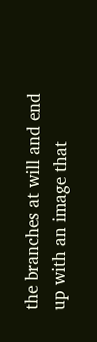the branches at will and end up with an image that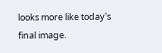looks more like today's final image.